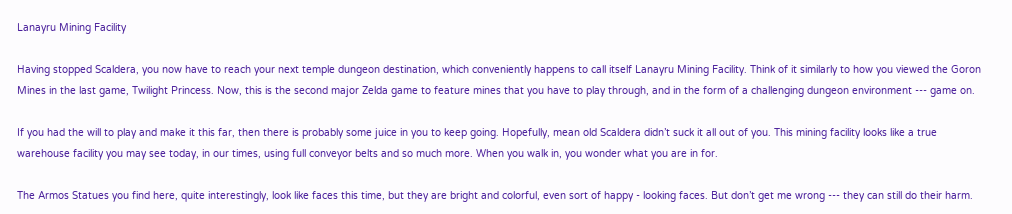Lanayru Mining Facility

Having stopped Scaldera, you now have to reach your next temple dungeon destination, which conveniently happens to call itself Lanayru Mining Facility. Think of it similarly to how you viewed the Goron Mines in the last game, Twilight Princess. Now, this is the second major Zelda game to feature mines that you have to play through, and in the form of a challenging dungeon environment --- game on.

If you had the will to play and make it this far, then there is probably some juice in you to keep going. Hopefully, mean old Scaldera didn’t suck it all out of you. This mining facility looks like a true warehouse facility you may see today, in our times, using full conveyor belts and so much more. When you walk in, you wonder what you are in for.

The Armos Statues you find here, quite interestingly, look like faces this time, but they are bright and colorful, even sort of happy - looking faces. But don’t get me wrong --- they can still do their harm.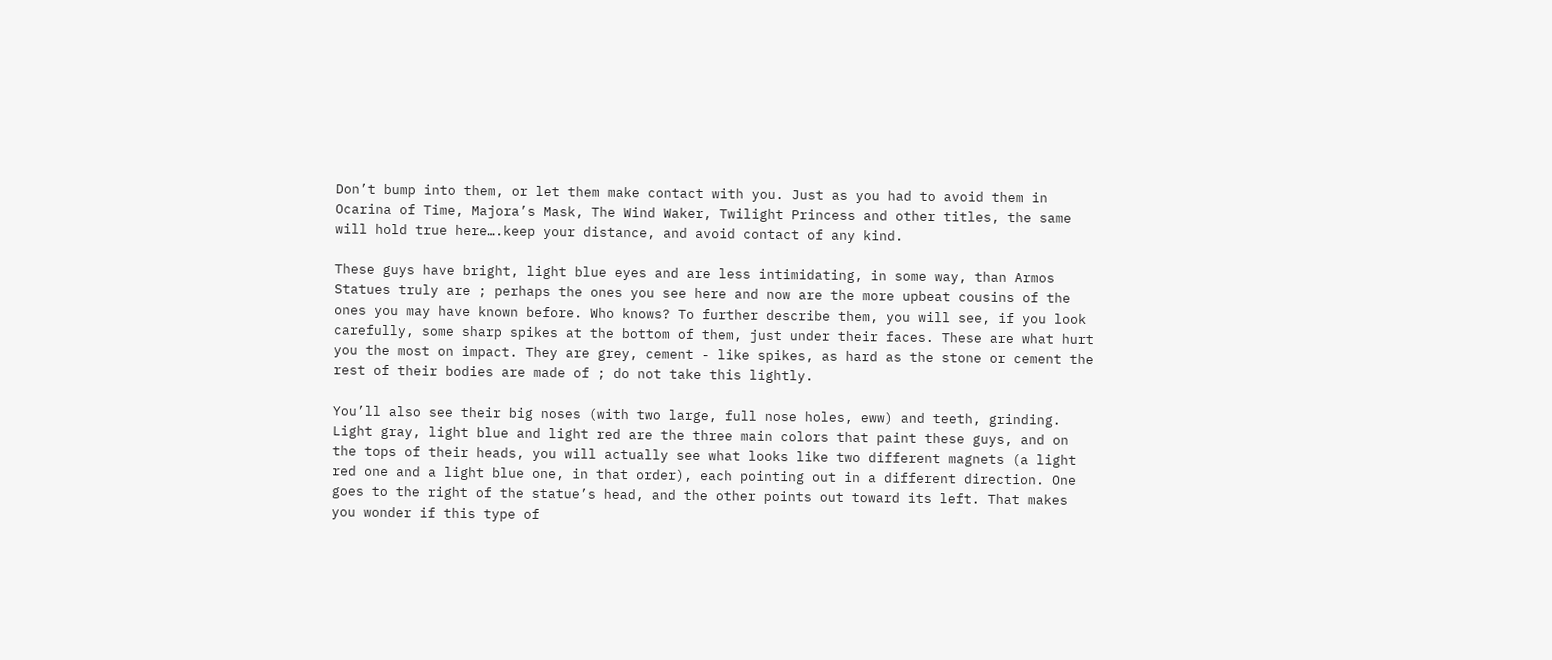Don’t bump into them, or let them make contact with you. Just as you had to avoid them in Ocarina of Time, Majora’s Mask, The Wind Waker, Twilight Princess and other titles, the same will hold true here….keep your distance, and avoid contact of any kind.

These guys have bright, light blue eyes and are less intimidating, in some way, than Armos Statues truly are ; perhaps the ones you see here and now are the more upbeat cousins of the ones you may have known before. Who knows? To further describe them, you will see, if you look carefully, some sharp spikes at the bottom of them, just under their faces. These are what hurt you the most on impact. They are grey, cement - like spikes, as hard as the stone or cement the rest of their bodies are made of ; do not take this lightly.

You’ll also see their big noses (with two large, full nose holes, eww) and teeth, grinding. Light gray, light blue and light red are the three main colors that paint these guys, and on the tops of their heads, you will actually see what looks like two different magnets (a light red one and a light blue one, in that order), each pointing out in a different direction. One goes to the right of the statue’s head, and the other points out toward its left. That makes you wonder if this type of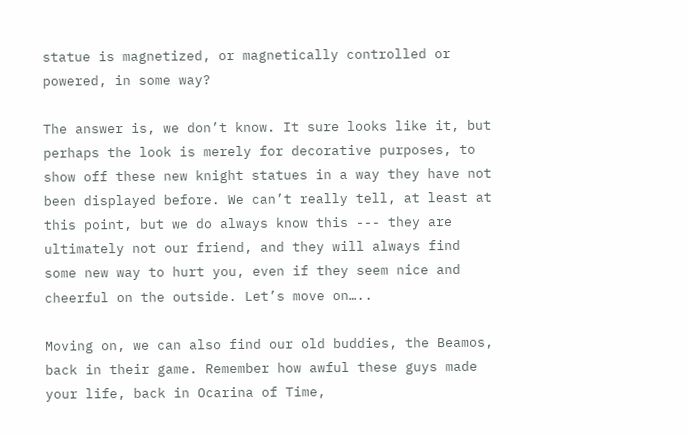statue is magnetized, or magnetically controlled or powered, in some way?

The answer is, we don’t know. It sure looks like it, but perhaps the look is merely for decorative purposes, to show off these new knight statues in a way they have not been displayed before. We can’t really tell, at least at this point, but we do always know this --- they are ultimately not our friend, and they will always find some new way to hurt you, even if they seem nice and cheerful on the outside. Let’s move on…..

Moving on, we can also find our old buddies, the Beamos, back in their game. Remember how awful these guys made your life, back in Ocarina of Time,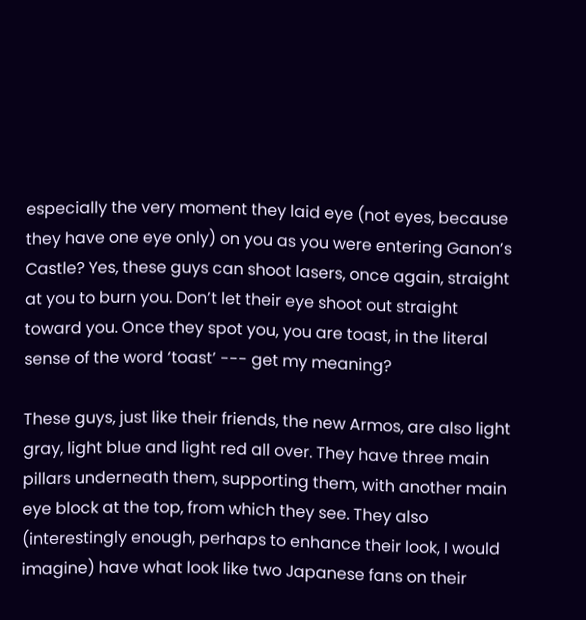especially the very moment they laid eye (not eyes, because they have one eye only) on you as you were entering Ganon’s Castle? Yes, these guys can shoot lasers, once again, straight at you to burn you. Don’t let their eye shoot out straight toward you. Once they spot you, you are toast, in the literal sense of the word ‘toast’ --- get my meaning?

These guys, just like their friends, the new Armos, are also light gray, light blue and light red all over. They have three main pillars underneath them, supporting them, with another main eye block at the top, from which they see. They also (interestingly enough, perhaps to enhance their look, I would imagine) have what look like two Japanese fans on their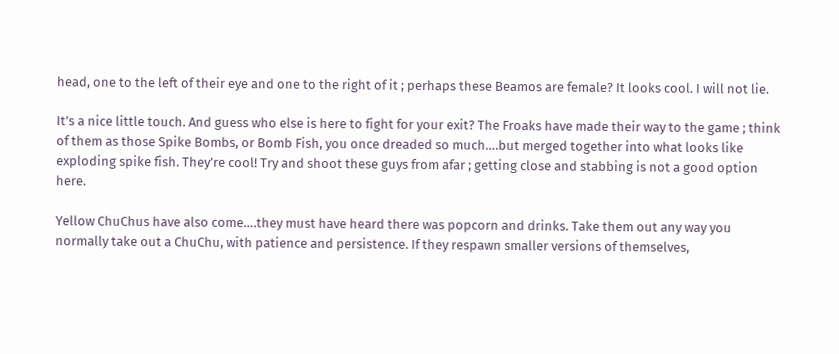head, one to the left of their eye and one to the right of it ; perhaps these Beamos are female? It looks cool. I will not lie.

It’s a nice little touch. And guess who else is here to fight for your exit? The Froaks have made their way to the game ; think of them as those Spike Bombs, or Bomb Fish, you once dreaded so much….but merged together into what looks like exploding spike fish. They’re cool! Try and shoot these guys from afar ; getting close and stabbing is not a good option here.

Yellow ChuChus have also come….they must have heard there was popcorn and drinks. Take them out any way you normally take out a ChuChu, with patience and persistence. If they respawn smaller versions of themselves,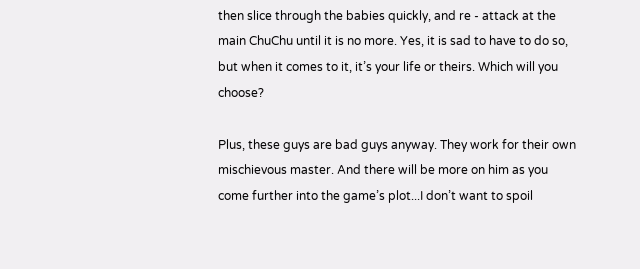then slice through the babies quickly, and re - attack at the main ChuChu until it is no more. Yes, it is sad to have to do so, but when it comes to it, it’s your life or theirs. Which will you choose?

Plus, these guys are bad guys anyway. They work for their own mischievous master. And there will be more on him as you come further into the game’s plot...I don’t want to spoil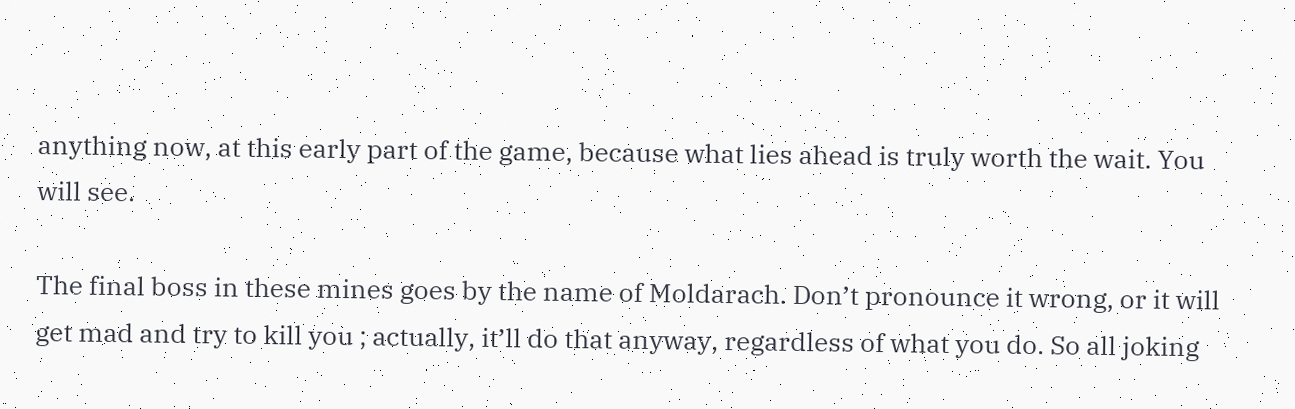anything now, at this early part of the game, because what lies ahead is truly worth the wait. You will see.

The final boss in these mines goes by the name of Moldarach. Don’t pronounce it wrong, or it will get mad and try to kill you ; actually, it’ll do that anyway, regardless of what you do. So all joking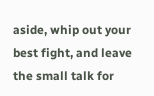aside, whip out your best fight, and leave the small talk for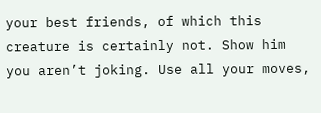your best friends, of which this creature is certainly not. Show him you aren’t joking. Use all your moves,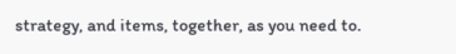strategy, and items, together, as you need to.